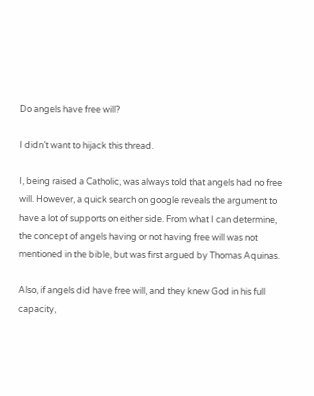Do angels have free will?

I didn’t want to hijack this thread.

I, being raised a Catholic, was always told that angels had no free will. However, a quick search on google reveals the argument to have a lot of supports on either side. From what I can determine, the concept of angels having or not having free will was not mentioned in the bible, but was first argued by Thomas Aquinas.

Also, if angels did have free will, and they knew God in his full capacity,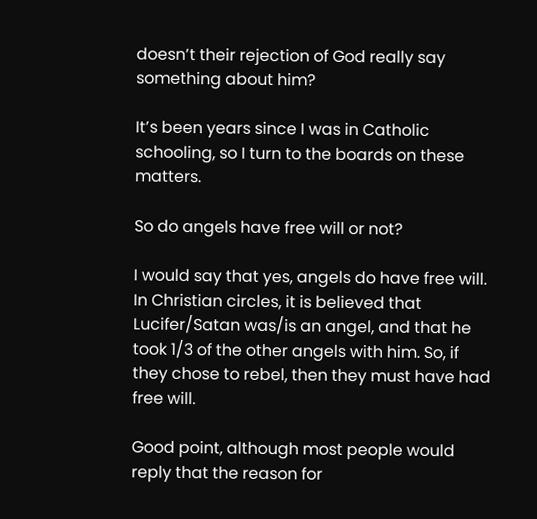doesn’t their rejection of God really say something about him?

It’s been years since I was in Catholic schooling, so I turn to the boards on these matters.

So do angels have free will or not?

I would say that yes, angels do have free will. In Christian circles, it is believed that Lucifer/Satan was/is an angel, and that he took 1/3 of the other angels with him. So, if they chose to rebel, then they must have had free will.

Good point, although most people would reply that the reason for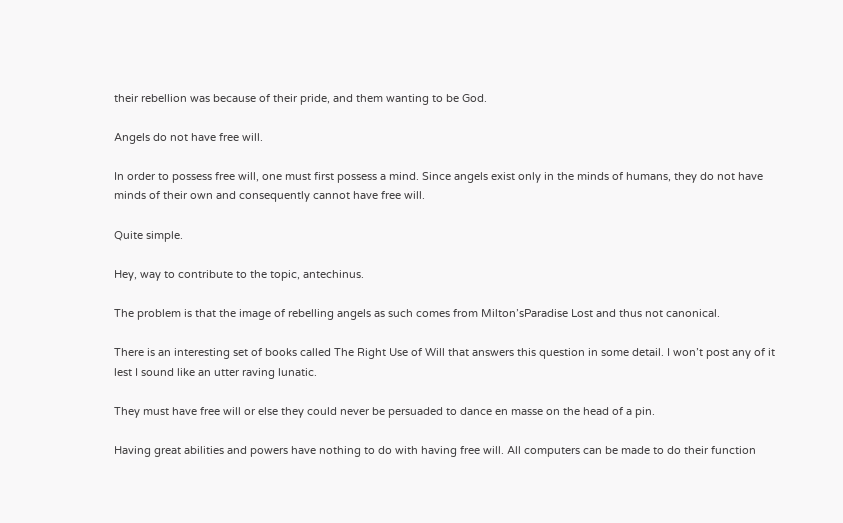their rebellion was because of their pride, and them wanting to be God.

Angels do not have free will.

In order to possess free will, one must first possess a mind. Since angels exist only in the minds of humans, they do not have minds of their own and consequently cannot have free will.

Quite simple.

Hey, way to contribute to the topic, antechinus.

The problem is that the image of rebelling angels as such comes from Milton’sParadise Lost and thus not canonical.

There is an interesting set of books called The Right Use of Will that answers this question in some detail. I won’t post any of it lest I sound like an utter raving lunatic.

They must have free will or else they could never be persuaded to dance en masse on the head of a pin.

Having great abilities and powers have nothing to do with having free will. All computers can be made to do their function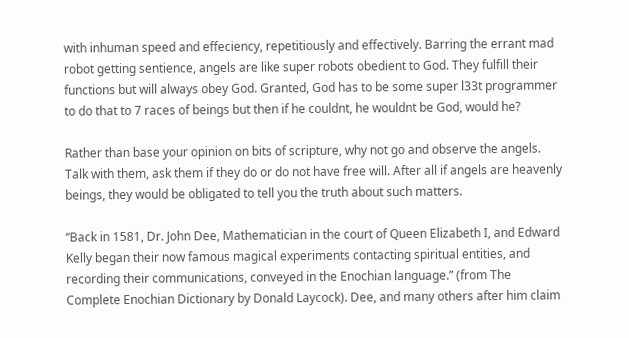with inhuman speed and effeciency, repetitiously and effectively. Barring the errant mad robot getting sentience, angels are like super robots obedient to God. They fulfill their functions but will always obey God. Granted, God has to be some super l33t programmer to do that to 7 races of beings but then if he couldnt, he wouldnt be God, would he?

Rather than base your opinion on bits of scripture, why not go and observe the angels. Talk with them, ask them if they do or do not have free will. After all if angels are heavenly beings, they would be obligated to tell you the truth about such matters.

“Back in 1581, Dr. John Dee, Mathematician in the court of Queen Elizabeth I, and Edward Kelly began their now famous magical experiments contacting spiritual entities, and recording their communications, conveyed in the Enochian language.” (from The Complete Enochian Dictionary by Donald Laycock). Dee, and many others after him claim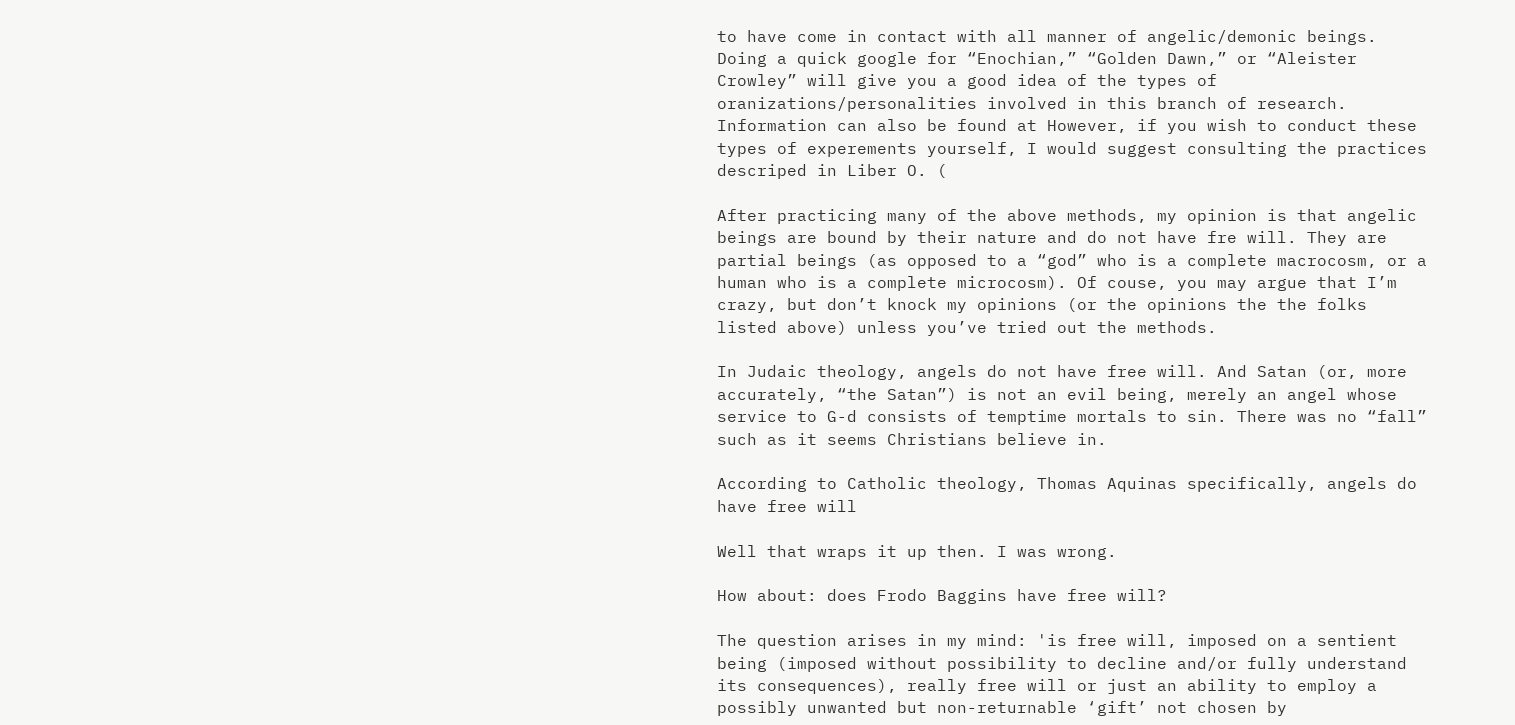to have come in contact with all manner of angelic/demonic beings. Doing a quick google for “Enochian,” “Golden Dawn,” or “Aleister Crowley” will give you a good idea of the types of oranizations/personalities involved in this branch of research. Information can also be found at However, if you wish to conduct these types of experements yourself, I would suggest consulting the practices descriped in Liber O. (

After practicing many of the above methods, my opinion is that angelic beings are bound by their nature and do not have fre will. They are partial beings (as opposed to a “god” who is a complete macrocosm, or a human who is a complete microcosm). Of couse, you may argue that I’m crazy, but don’t knock my opinions (or the opinions the the folks listed above) unless you’ve tried out the methods.

In Judaic theology, angels do not have free will. And Satan (or, more accurately, “the Satan”) is not an evil being, merely an angel whose service to G-d consists of temptime mortals to sin. There was no “fall” such as it seems Christians believe in.

According to Catholic theology, Thomas Aquinas specifically, angels do have free will

Well that wraps it up then. I was wrong.

How about: does Frodo Baggins have free will?

The question arises in my mind: 'is free will, imposed on a sentient being (imposed without possibility to decline and/or fully understand its consequences), really free will or just an ability to employ a possibly unwanted but non-returnable ‘gift’ not chosen by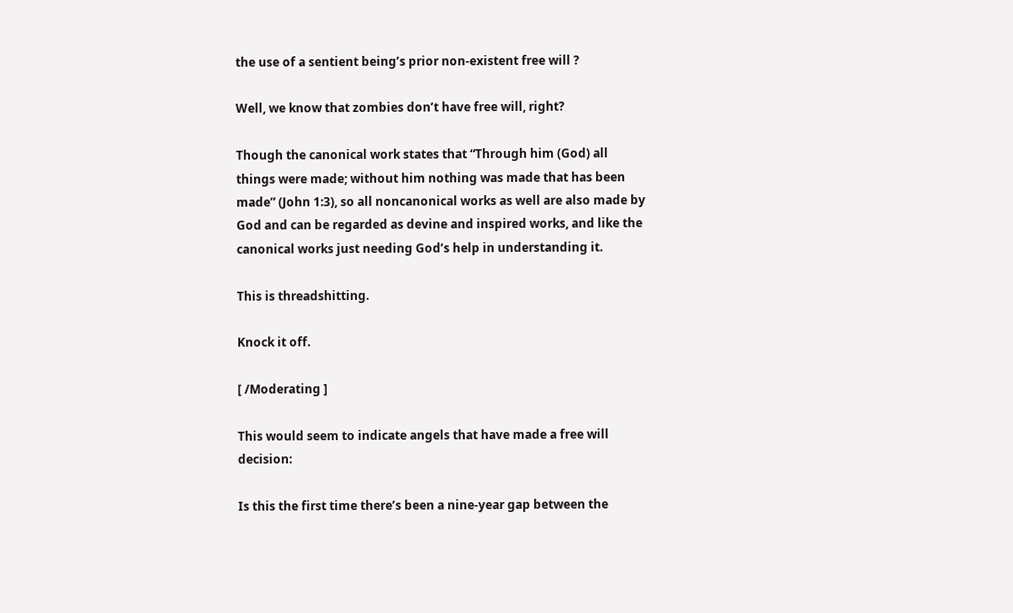the use of a sentient being’s prior non-existent free will ?

Well, we know that zombies don’t have free will, right?

Though the canonical work states that “Through him (God) all things were made; without him nothing was made that has been made” (John 1:3), so all noncanonical works as well are also made by God and can be regarded as devine and inspired works, and like the canonical works just needing God’s help in understanding it.

This is threadshitting.

Knock it off.

[ /Moderating ]

This would seem to indicate angels that have made a free will decision:

Is this the first time there’s been a nine-year gap between the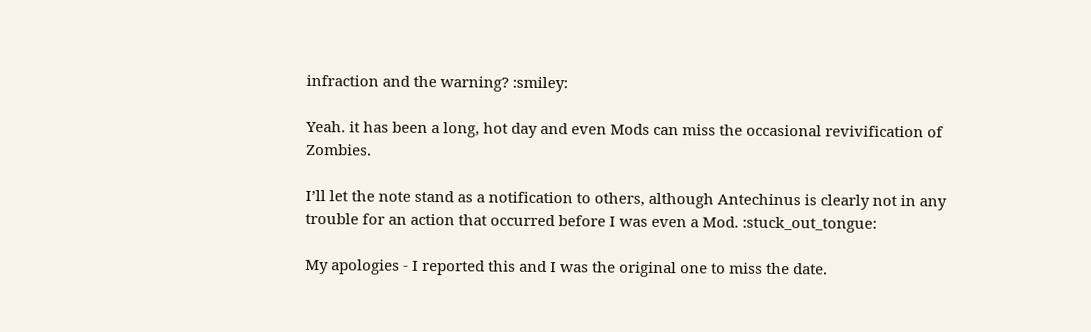infraction and the warning? :smiley:

Yeah. it has been a long, hot day and even Mods can miss the occasional revivification of Zombies.

I’ll let the note stand as a notification to others, although Antechinus is clearly not in any trouble for an action that occurred before I was even a Mod. :stuck_out_tongue:

My apologies - I reported this and I was the original one to miss the date.